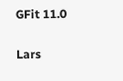GFit 11.0

Lars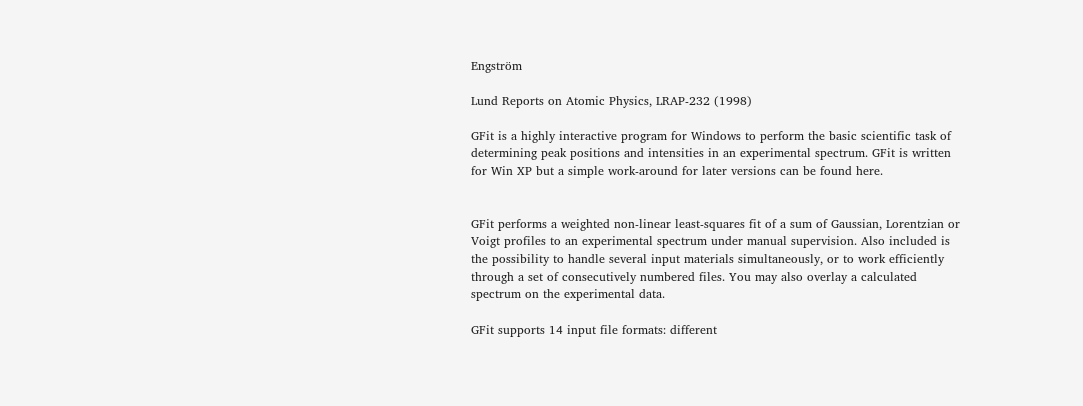Engström

Lund Reports on Atomic Physics, LRAP-232 (1998)

GFit is a highly interactive program for Windows to perform the basic scientific task of determining peak positions and intensities in an experimental spectrum. GFit is written for Win XP but a simple work-around for later versions can be found here.


GFit performs a weighted non-linear least-squares fit of a sum of Gaussian, Lorentzian or Voigt profiles to an experimental spectrum under manual supervision. Also included is the possibility to handle several input materials simultaneously, or to work efficiently through a set of consecutively numbered files. You may also overlay a calculated spectrum on the experimental data.

GFit supports 14 input file formats: different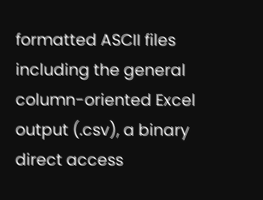formatted ASCII files including the general column-oriented Excel output (.csv), a binary direct access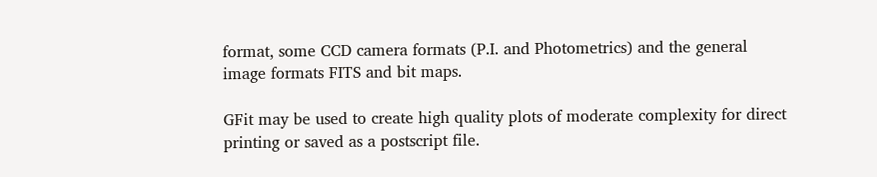format, some CCD camera formats (P.I. and Photometrics) and the general image formats FITS and bit maps.

GFit may be used to create high quality plots of moderate complexity for direct printing or saved as a postscript file.